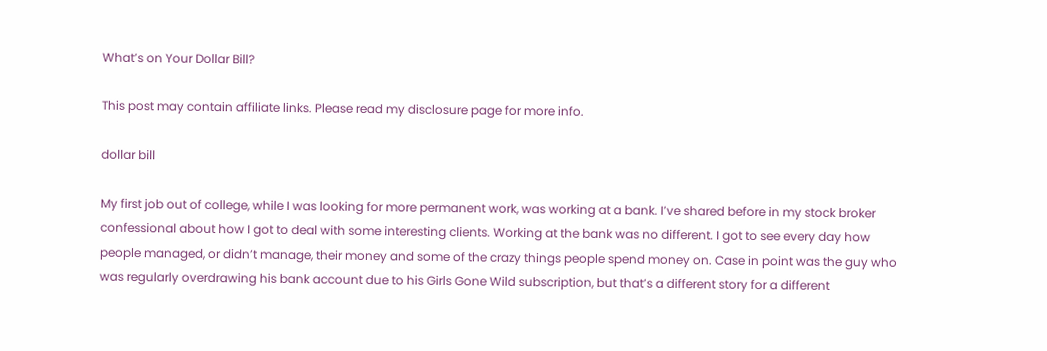What’s on Your Dollar Bill?

This post may contain affiliate links. Please read my disclosure page for more info.

dollar bill

My first job out of college, while I was looking for more permanent work, was working at a bank. I’ve shared before in my stock broker confessional about how I got to deal with some interesting clients. Working at the bank was no different. I got to see every day how people managed, or didn’t manage, their money and some of the crazy things people spend money on. Case in point was the guy who was regularly overdrawing his bank account due to his Girls Gone Wild subscription, but that’s a different story for a different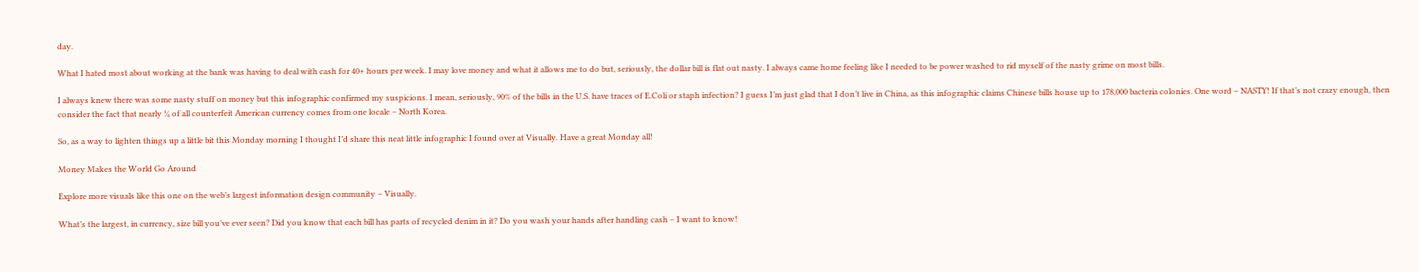day.

What I hated most about working at the bank was having to deal with cash for 40+ hours per week. I may love money and what it allows me to do but, seriously, the dollar bill is flat out nasty. I always came home feeling like I needed to be power washed to rid myself of the nasty grime on most bills.

I always knew there was some nasty stuff on money but this infographic confirmed my suspicions. I mean, seriously, 90% of the bills in the U.S. have traces of E.Coli or staph infection? I guess I’m just glad that I don’t live in China, as this infographic claims Chinese bills house up to 178,000 bacteria colonies. One word – NASTY! If that’s not crazy enough, then consider the fact that nearly ¼ of all counterfeit American currency comes from one locale – North Korea.

So, as a way to lighten things up a little bit this Monday morning I thought I’d share this neat little infographic I found over at Visually. Have a great Monday all!

Money Makes the World Go Around

Explore more visuals like this one on the web’s largest information design community – Visually.

What’s the largest, in currency, size bill you’ve ever seen? Did you know that each bill has parts of recycled denim in it? Do you wash your hands after handling cash – I want to know!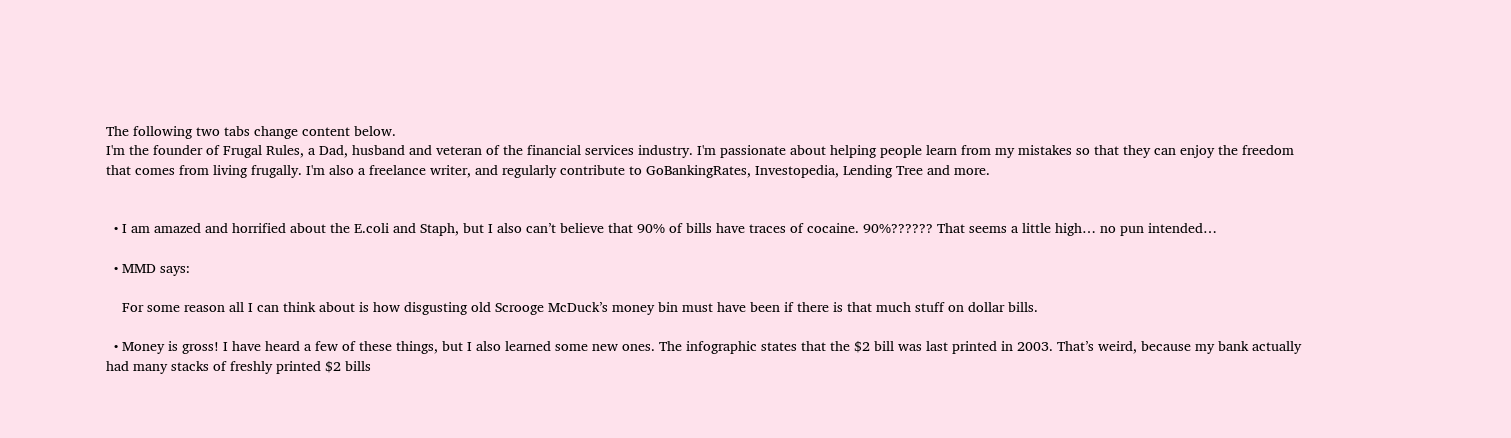The following two tabs change content below.
I'm the founder of Frugal Rules, a Dad, husband and veteran of the financial services industry. I'm passionate about helping people learn from my mistakes so that they can enjoy the freedom that comes from living frugally. I'm also a freelance writer, and regularly contribute to GoBankingRates, Investopedia, Lending Tree and more.


  • I am amazed and horrified about the E.coli and Staph, but I also can’t believe that 90% of bills have traces of cocaine. 90%?????? That seems a little high… no pun intended…

  • MMD says:

    For some reason all I can think about is how disgusting old Scrooge McDuck’s money bin must have been if there is that much stuff on dollar bills.

  • Money is gross! I have heard a few of these things, but I also learned some new ones. The infographic states that the $2 bill was last printed in 2003. That’s weird, because my bank actually had many stacks of freshly printed $2 bills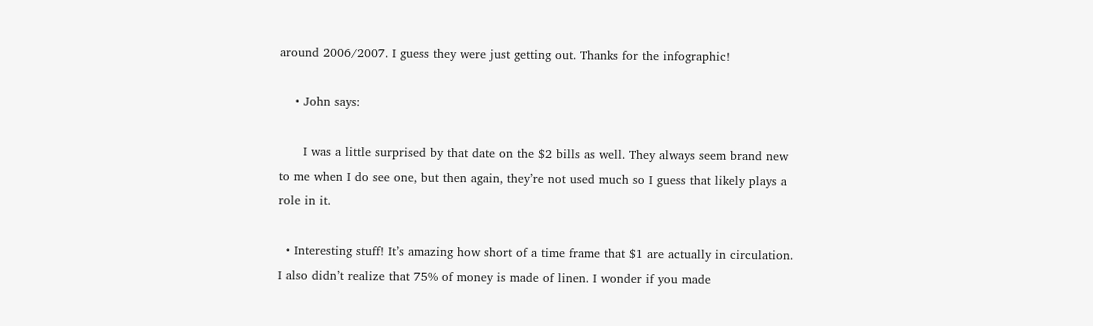around 2006/2007. I guess they were just getting out. Thanks for the infographic!

    • John says:

      I was a little surprised by that date on the $2 bills as well. They always seem brand new to me when I do see one, but then again, they’re not used much so I guess that likely plays a role in it.

  • Interesting stuff! It’s amazing how short of a time frame that $1 are actually in circulation. I also didn’t realize that 75% of money is made of linen. I wonder if you made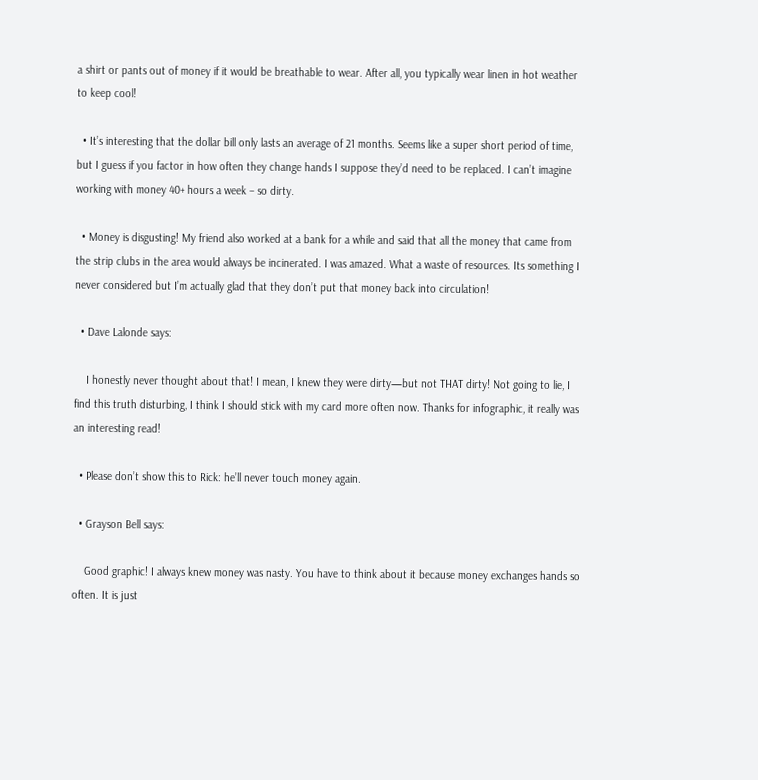a shirt or pants out of money if it would be breathable to wear. After all, you typically wear linen in hot weather to keep cool!

  • It’s interesting that the dollar bill only lasts an average of 21 months. Seems like a super short period of time, but I guess if you factor in how often they change hands I suppose they’d need to be replaced. I can’t imagine working with money 40+ hours a week – so dirty.

  • Money is disgusting! My friend also worked at a bank for a while and said that all the money that came from the strip clubs in the area would always be incinerated. I was amazed. What a waste of resources. Its something I never considered but I’m actually glad that they don’t put that money back into circulation!

  • Dave Lalonde says:

    I honestly never thought about that! I mean, I knew they were dirty—but not THAT dirty! Not going to lie, I find this truth disturbing, I think I should stick with my card more often now. Thanks for infographic, it really was an interesting read!

  • Please don’t show this to Rick: he’ll never touch money again.

  • Grayson Bell says:

    Good graphic! I always knew money was nasty. You have to think about it because money exchanges hands so often. It is just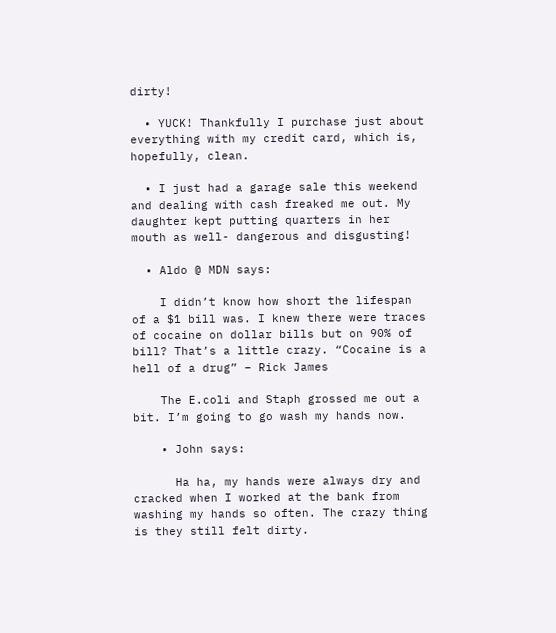dirty!

  • YUCK! Thankfully I purchase just about everything with my credit card, which is, hopefully, clean.

  • I just had a garage sale this weekend and dealing with cash freaked me out. My daughter kept putting quarters in her mouth as well- dangerous and disgusting!

  • Aldo @ MDN says:

    I didn’t know how short the lifespan of a $1 bill was. I knew there were traces of cocaine on dollar bills but on 90% of bill? That’s a little crazy. “Cocaine is a hell of a drug” – Rick James

    The E.coli and Staph grossed me out a bit. I’m going to go wash my hands now.

    • John says:

      Ha ha, my hands were always dry and cracked when I worked at the bank from washing my hands so often. The crazy thing is they still felt dirty.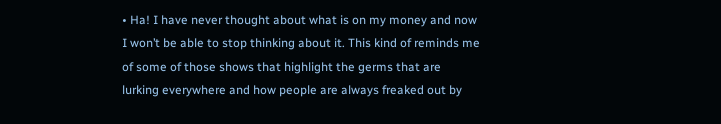• Ha! I have never thought about what is on my money and now I won’t be able to stop thinking about it. This kind of reminds me of some of those shows that highlight the germs that are lurking everywhere and how people are always freaked out by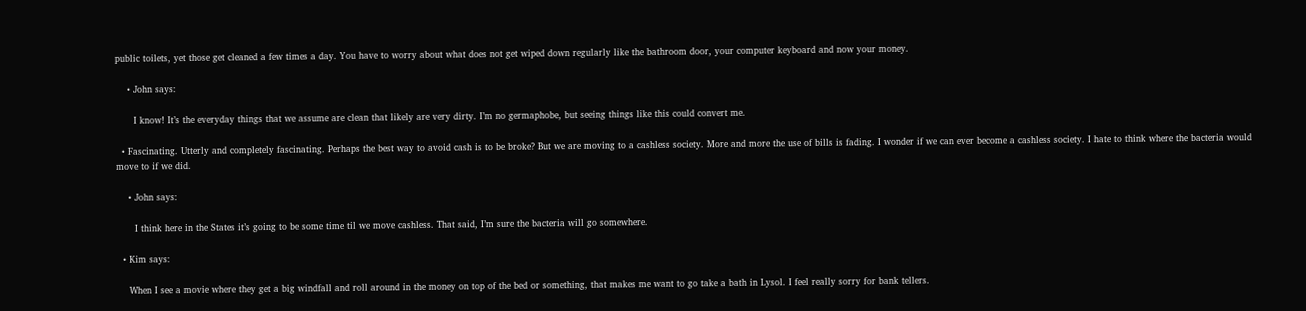public toilets, yet those get cleaned a few times a day. You have to worry about what does not get wiped down regularly like the bathroom door, your computer keyboard and now your money.

    • John says:

      I know! It’s the everyday things that we assume are clean that likely are very dirty. I’m no germaphobe, but seeing things like this could convert me.

  • Fascinating. Utterly and completely fascinating. Perhaps the best way to avoid cash is to be broke? But we are moving to a cashless society. More and more the use of bills is fading. I wonder if we can ever become a cashless society. I hate to think where the bacteria would move to if we did.

    • John says:

      I think here in the States it’s going to be some time til we move cashless. That said, I’m sure the bacteria will go somewhere.

  • Kim says:

    When I see a movie where they get a big windfall and roll around in the money on top of the bed or something, that makes me want to go take a bath in Lysol. I feel really sorry for bank tellers.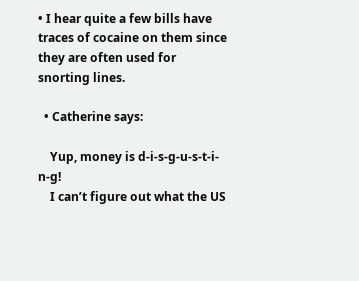• I hear quite a few bills have traces of cocaine on them since they are often used for snorting lines.

  • Catherine says:

    Yup, money is d-i-s-g-u-s-t-i-n-g!
    I can’t figure out what the US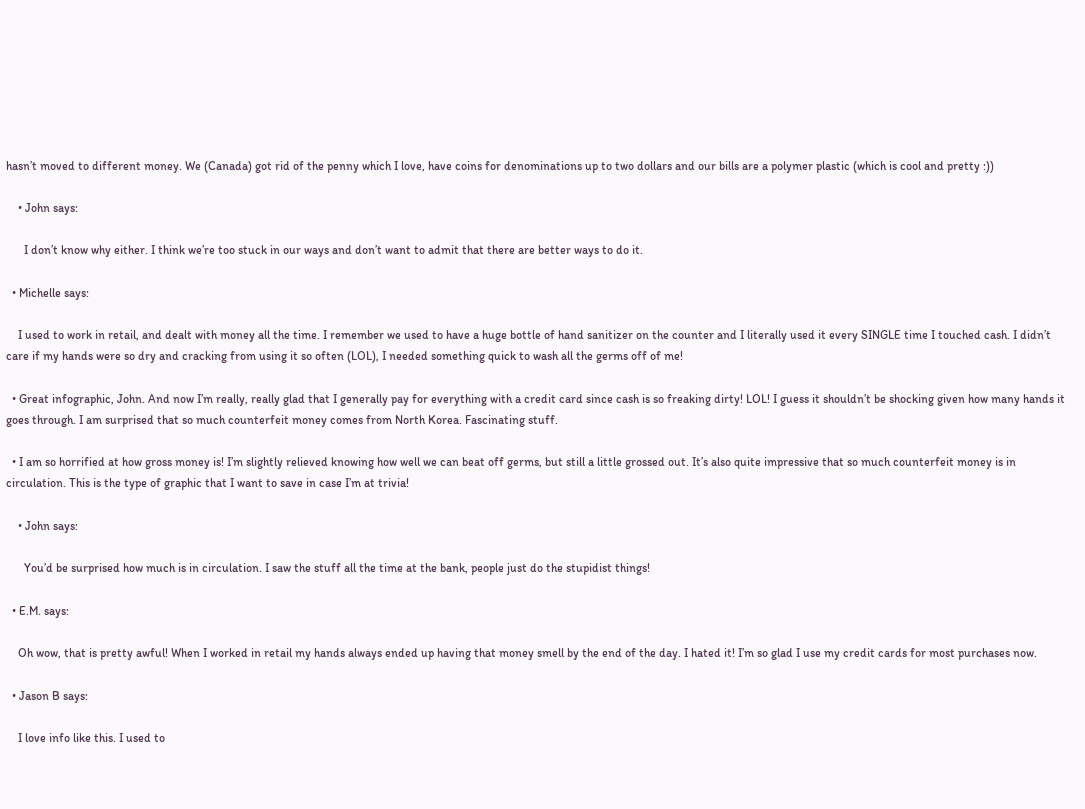hasn’t moved to different money. We (Canada) got rid of the penny which I love, have coins for denominations up to two dollars and our bills are a polymer plastic (which is cool and pretty :))

    • John says:

      I don’t know why either. I think we’re too stuck in our ways and don’t want to admit that there are better ways to do it.

  • Michelle says:

    I used to work in retail, and dealt with money all the time. I remember we used to have a huge bottle of hand sanitizer on the counter and I literally used it every SINGLE time I touched cash. I didn’t care if my hands were so dry and cracking from using it so often (LOL), I needed something quick to wash all the germs off of me!

  • Great infographic, John. And now I’m really, really glad that I generally pay for everything with a credit card since cash is so freaking dirty! LOL! I guess it shouldn’t be shocking given how many hands it goes through. I am surprised that so much counterfeit money comes from North Korea. Fascinating stuff.

  • I am so horrified at how gross money is! I’m slightly relieved knowing how well we can beat off germs, but still a little grossed out. It’s also quite impressive that so much counterfeit money is in circulation. This is the type of graphic that I want to save in case I’m at trivia!

    • John says:

      You’d be surprised how much is in circulation. I saw the stuff all the time at the bank, people just do the stupidist things!

  • E.M. says:

    Oh wow, that is pretty awful! When I worked in retail my hands always ended up having that money smell by the end of the day. I hated it! I’m so glad I use my credit cards for most purchases now.

  • Jason B says:

    I love info like this. I used to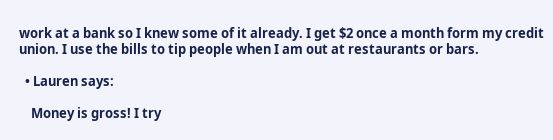work at a bank so I knew some of it already. I get $2 once a month form my credit union. I use the bills to tip people when I am out at restaurants or bars.

  • Lauren says:

    Money is gross! I try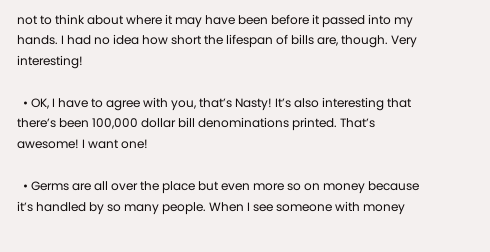not to think about where it may have been before it passed into my hands. I had no idea how short the lifespan of bills are, though. Very interesting!

  • OK, I have to agree with you, that’s Nasty! It’s also interesting that there’s been 100,000 dollar bill denominations printed. That’s awesome! I want one!

  • Germs are all over the place but even more so on money because it’s handled by so many people. When I see someone with money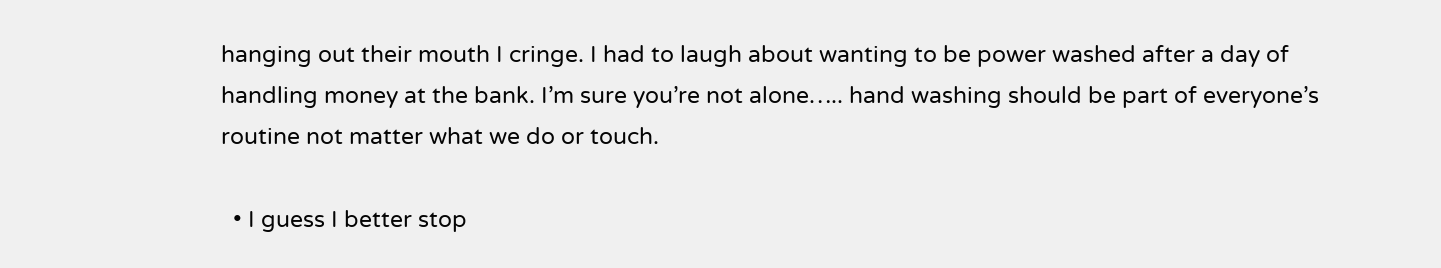hanging out their mouth I cringe. I had to laugh about wanting to be power washed after a day of handling money at the bank. I’m sure you’re not alone….. hand washing should be part of everyone’s routine not matter what we do or touch.

  • I guess I better stop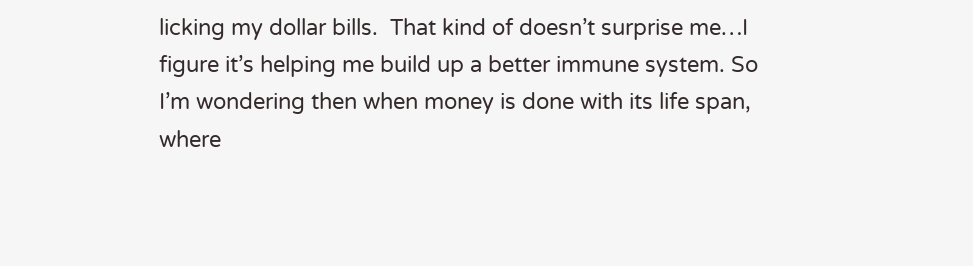licking my dollar bills.  That kind of doesn’t surprise me…I figure it’s helping me build up a better immune system. So I’m wondering then when money is done with its life span, where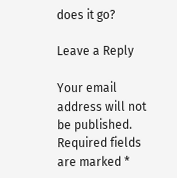does it go?

Leave a Reply

Your email address will not be published. Required fields are marked *